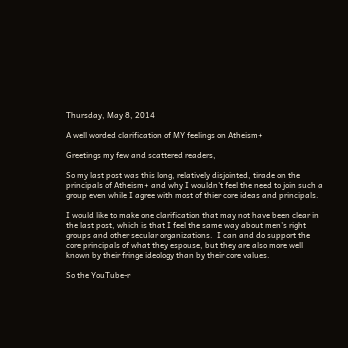Thursday, May 8, 2014

A well worded clarification of MY feelings on Atheism+

Greetings my few and scattered readers,

So my last post was this long, relatively disjointed, tirade on the principals of Atheism+ and why I wouldn't feel the need to join such a group even while I agree with most of thier core ideas and principals.

I would like to make one clarification that may not have been clear in the last post, which is that I feel the same way about men's right groups and other secular organizations.  I can and do support the core principals of what they espouse, but they are also more well known by their fringe ideology than by their core values.

So the YouTube-r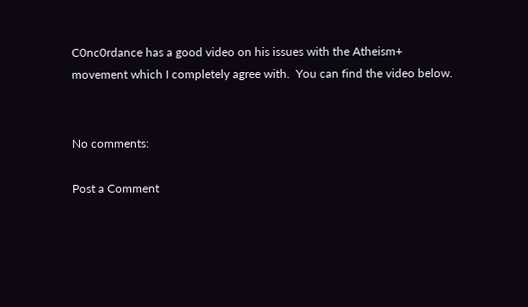C0nc0rdance has a good video on his issues with the Atheism+ movement which I completely agree with.  You can find the video below.


No comments:

Post a Comment